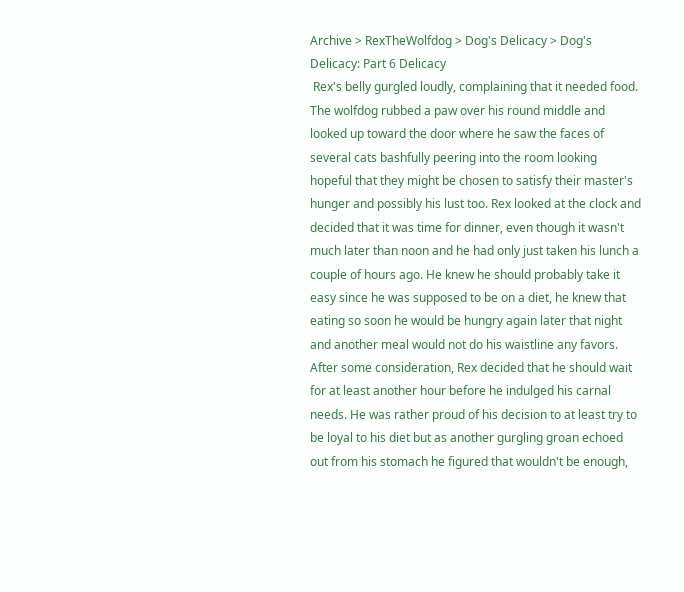Archive > RexTheWolfdog > Dog's Delicacy > Dog's Delicacy: Part 6 Delicacy
 Rex's belly gurgled loudly, complaining that it needed food. The wolfdog rubbed a paw over his round middle and looked up toward the door where he saw the faces of several cats bashfully peering into the room looking hopeful that they might be chosen to satisfy their master's hunger and possibly his lust too. Rex looked at the clock and decided that it was time for dinner, even though it wasn't much later than noon and he had only just taken his lunch a couple of hours ago. He knew he should probably take it easy since he was supposed to be on a diet, he knew that eating so soon he would be hungry again later that night and another meal would not do his waistline any favors. After some consideration, Rex decided that he should wait for at least another hour before he indulged his carnal needs. He was rather proud of his decision to at least try to be loyal to his diet but as another gurgling groan echoed out from his stomach he figured that wouldn't be enough,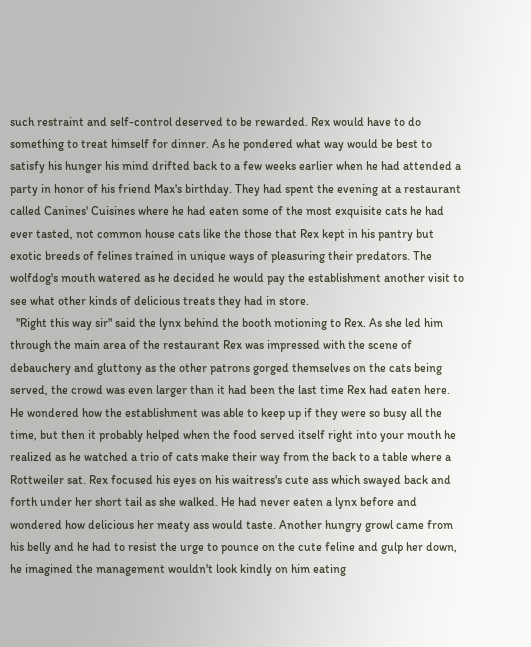such restraint and self-control deserved to be rewarded. Rex would have to do something to treat himself for dinner. As he pondered what way would be best to satisfy his hunger his mind drifted back to a few weeks earlier when he had attended a party in honor of his friend Max's birthday. They had spent the evening at a restaurant called Canines' Cuisines where he had eaten some of the most exquisite cats he had ever tasted, not common house cats like the those that Rex kept in his pantry but exotic breeds of felines trained in unique ways of pleasuring their predators. The wolfdog's mouth watered as he decided he would pay the establishment another visit to see what other kinds of delicious treats they had in store.
  "Right this way sir" said the lynx behind the booth motioning to Rex. As she led him through the main area of the restaurant Rex was impressed with the scene of debauchery and gluttony as the other patrons gorged themselves on the cats being served, the crowd was even larger than it had been the last time Rex had eaten here. He wondered how the establishment was able to keep up if they were so busy all the time, but then it probably helped when the food served itself right into your mouth he realized as he watched a trio of cats make their way from the back to a table where a Rottweiler sat. Rex focused his eyes on his waitress's cute ass which swayed back and forth under her short tail as she walked. He had never eaten a lynx before and wondered how delicious her meaty ass would taste. Another hungry growl came from his belly and he had to resist the urge to pounce on the cute feline and gulp her down, he imagined the management wouldn't look kindly on him eating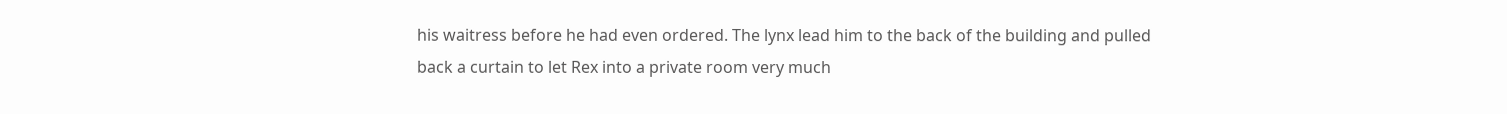his waitress before he had even ordered. The lynx lead him to the back of the building and pulled back a curtain to let Rex into a private room very much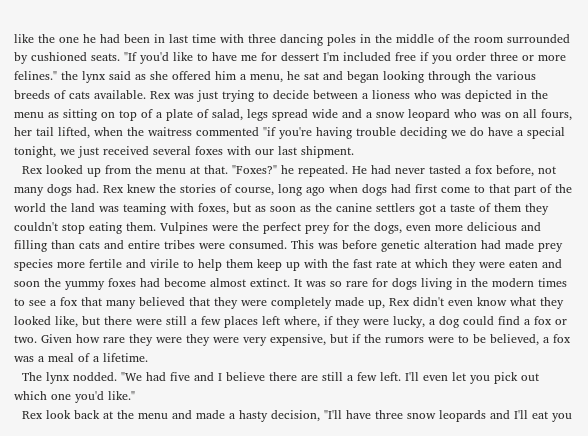like the one he had been in last time with three dancing poles in the middle of the room surrounded by cushioned seats. "If you'd like to have me for dessert I'm included free if you order three or more felines." the lynx said as she offered him a menu, he sat and began looking through the various breeds of cats available. Rex was just trying to decide between a lioness who was depicted in the menu as sitting on top of a plate of salad, legs spread wide and a snow leopard who was on all fours, her tail lifted, when the waitress commented "if you're having trouble deciding we do have a special tonight, we just received several foxes with our last shipment.
  Rex looked up from the menu at that. "Foxes?" he repeated. He had never tasted a fox before, not many dogs had. Rex knew the stories of course, long ago when dogs had first come to that part of the world the land was teaming with foxes, but as soon as the canine settlers got a taste of them they couldn't stop eating them. Vulpines were the perfect prey for the dogs, even more delicious and filling than cats and entire tribes were consumed. This was before genetic alteration had made prey species more fertile and virile to help them keep up with the fast rate at which they were eaten and soon the yummy foxes had become almost extinct. It was so rare for dogs living in the modern times to see a fox that many believed that they were completely made up, Rex didn't even know what they looked like, but there were still a few places left where, if they were lucky, a dog could find a fox or two. Given how rare they were they were very expensive, but if the rumors were to be believed, a fox was a meal of a lifetime.
  The lynx nodded. "We had five and I believe there are still a few left. I'll even let you pick out which one you'd like."
  Rex look back at the menu and made a hasty decision, "I'll have three snow leopards and I'll eat you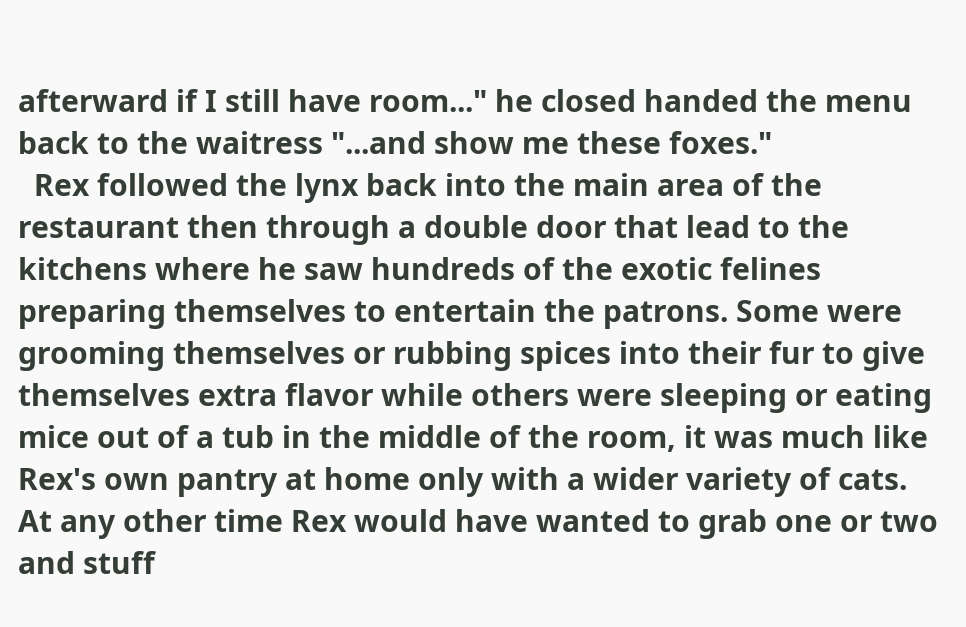afterward if I still have room..." he closed handed the menu back to the waitress "...and show me these foxes."
  Rex followed the lynx back into the main area of the restaurant then through a double door that lead to the kitchens where he saw hundreds of the exotic felines preparing themselves to entertain the patrons. Some were grooming themselves or rubbing spices into their fur to give themselves extra flavor while others were sleeping or eating mice out of a tub in the middle of the room, it was much like Rex's own pantry at home only with a wider variety of cats. At any other time Rex would have wanted to grab one or two and stuff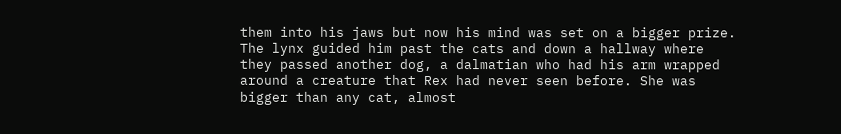them into his jaws but now his mind was set on a bigger prize. The lynx guided him past the cats and down a hallway where they passed another dog, a dalmatian who had his arm wrapped around a creature that Rex had never seen before. She was bigger than any cat, almost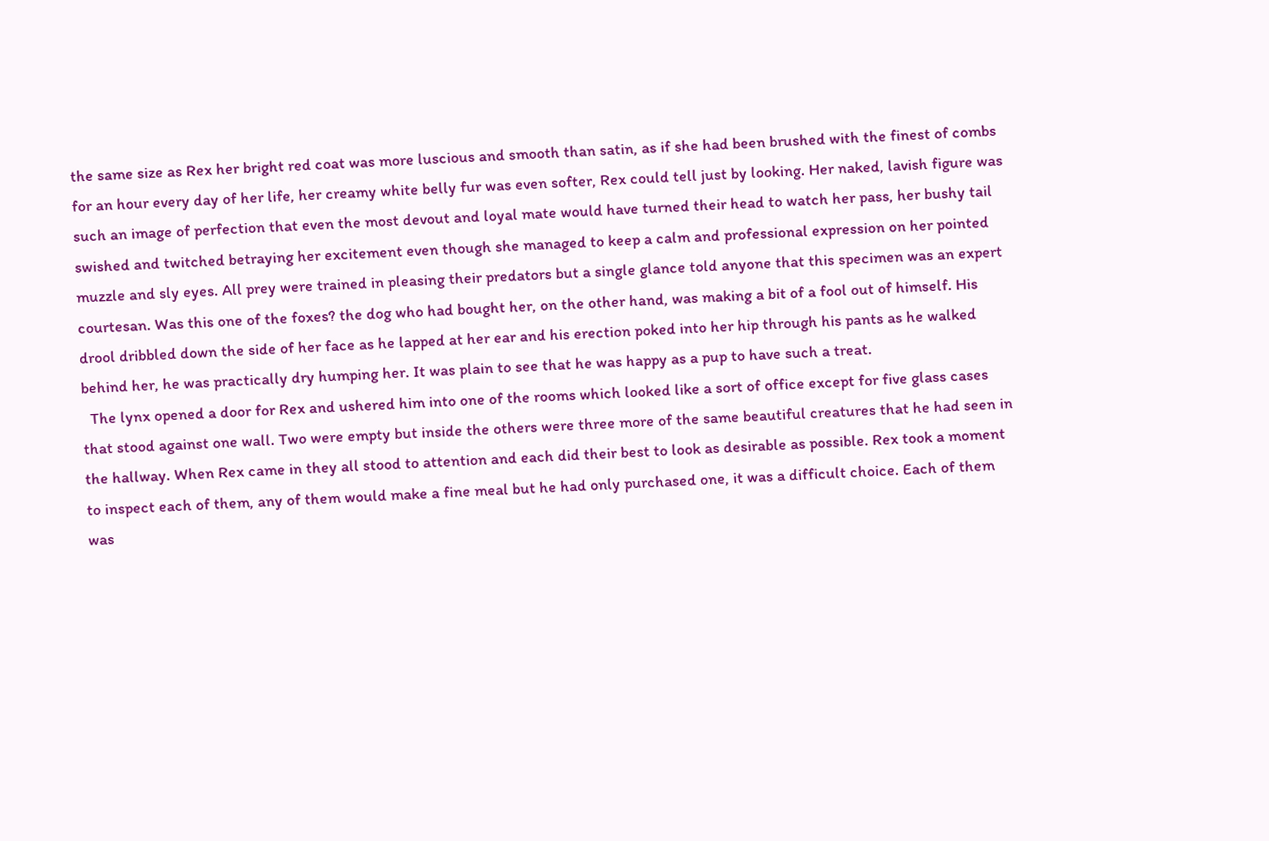the same size as Rex her bright red coat was more luscious and smooth than satin, as if she had been brushed with the finest of combs for an hour every day of her life, her creamy white belly fur was even softer, Rex could tell just by looking. Her naked, lavish figure was such an image of perfection that even the most devout and loyal mate would have turned their head to watch her pass, her bushy tail swished and twitched betraying her excitement even though she managed to keep a calm and professional expression on her pointed muzzle and sly eyes. All prey were trained in pleasing their predators but a single glance told anyone that this specimen was an expert courtesan. Was this one of the foxes? the dog who had bought her, on the other hand, was making a bit of a fool out of himself. His drool dribbled down the side of her face as he lapped at her ear and his erection poked into her hip through his pants as he walked behind her, he was practically dry humping her. It was plain to see that he was happy as a pup to have such a treat.
  The lynx opened a door for Rex and ushered him into one of the rooms which looked like a sort of office except for five glass cases that stood against one wall. Two were empty but inside the others were three more of the same beautiful creatures that he had seen in the hallway. When Rex came in they all stood to attention and each did their best to look as desirable as possible. Rex took a moment to inspect each of them, any of them would make a fine meal but he had only purchased one, it was a difficult choice. Each of them was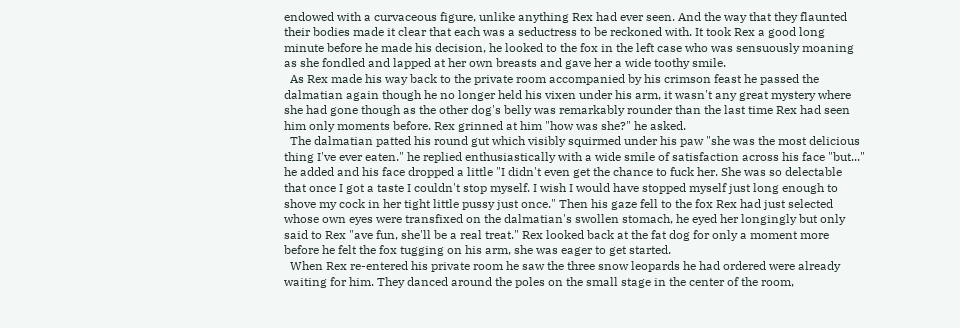endowed with a curvaceous figure, unlike anything Rex had ever seen. And the way that they flaunted their bodies made it clear that each was a seductress to be reckoned with. It took Rex a good long minute before he made his decision, he looked to the fox in the left case who was sensuously moaning as she fondled and lapped at her own breasts and gave her a wide toothy smile.
  As Rex made his way back to the private room accompanied by his crimson feast he passed the dalmatian again though he no longer held his vixen under his arm, it wasn't any great mystery where she had gone though as the other dog's belly was remarkably rounder than the last time Rex had seen him only moments before. Rex grinned at him "how was she?" he asked.
  The dalmatian patted his round gut which visibly squirmed under his paw "she was the most delicious thing I've ever eaten." he replied enthusiastically with a wide smile of satisfaction across his face "but..." he added and his face dropped a little "I didn't even get the chance to fuck her. She was so delectable that once I got a taste I couldn't stop myself. I wish I would have stopped myself just long enough to shove my cock in her tight little pussy just once." Then his gaze fell to the fox Rex had just selected whose own eyes were transfixed on the dalmatian's swollen stomach, he eyed her longingly but only said to Rex "ave fun, she'll be a real treat." Rex looked back at the fat dog for only a moment more before he felt the fox tugging on his arm, she was eager to get started.
  When Rex re-entered his private room he saw the three snow leopards he had ordered were already waiting for him. They danced around the poles on the small stage in the center of the room,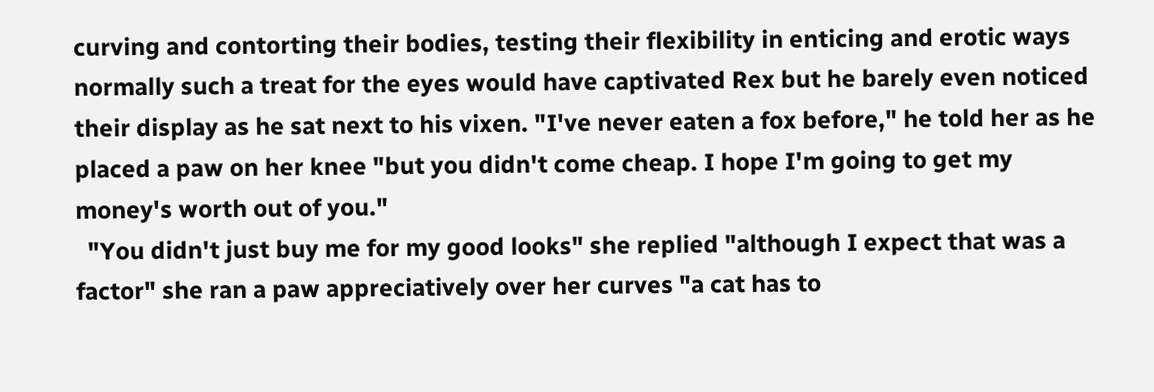curving and contorting their bodies, testing their flexibility in enticing and erotic ways normally such a treat for the eyes would have captivated Rex but he barely even noticed their display as he sat next to his vixen. "I've never eaten a fox before," he told her as he placed a paw on her knee "but you didn't come cheap. I hope I'm going to get my money's worth out of you."
  "You didn't just buy me for my good looks" she replied "although I expect that was a factor" she ran a paw appreciatively over her curves "a cat has to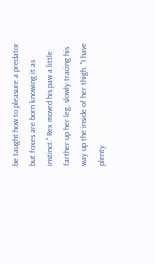be taught how to pleasure a predator but foxes are born knowing it as instinct." Rex moved his paw a little farther up her leg, slowly tracing his way up the inside of her thigh. "I have plenty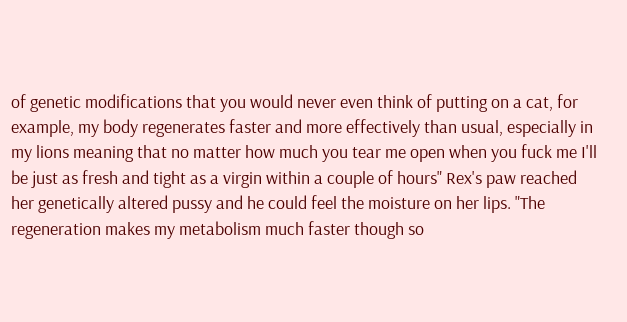of genetic modifications that you would never even think of putting on a cat, for example, my body regenerates faster and more effectively than usual, especially in my lions meaning that no matter how much you tear me open when you fuck me I'll be just as fresh and tight as a virgin within a couple of hours" Rex's paw reached her genetically altered pussy and he could feel the moisture on her lips. "The regeneration makes my metabolism much faster though so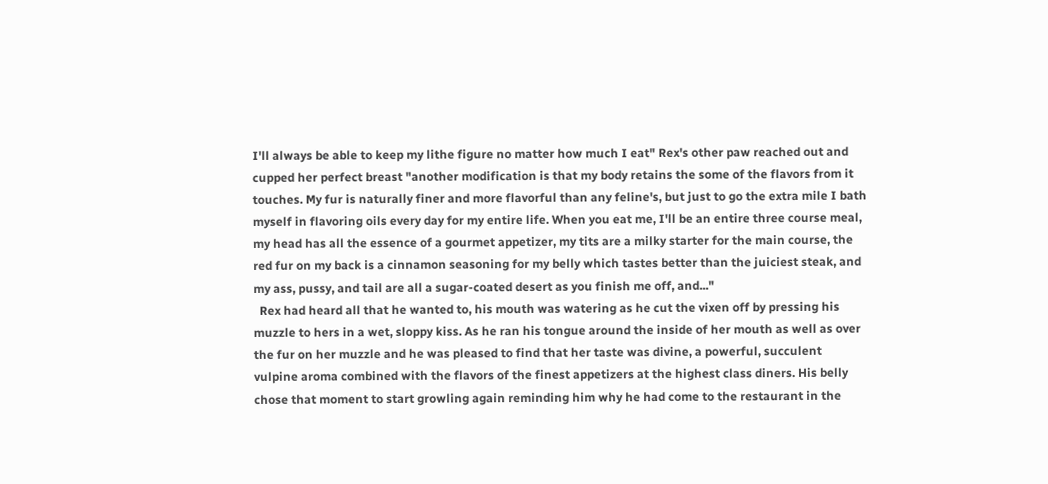I'll always be able to keep my lithe figure no matter how much I eat" Rex's other paw reached out and cupped her perfect breast "another modification is that my body retains the some of the flavors from it touches. My fur is naturally finer and more flavorful than any feline's, but just to go the extra mile I bath myself in flavoring oils every day for my entire life. When you eat me, I'll be an entire three course meal, my head has all the essence of a gourmet appetizer, my tits are a milky starter for the main course, the red fur on my back is a cinnamon seasoning for my belly which tastes better than the juiciest steak, and my ass, pussy, and tail are all a sugar-coated desert as you finish me off, and..."
  Rex had heard all that he wanted to, his mouth was watering as he cut the vixen off by pressing his muzzle to hers in a wet, sloppy kiss. As he ran his tongue around the inside of her mouth as well as over the fur on her muzzle and he was pleased to find that her taste was divine, a powerful, succulent vulpine aroma combined with the flavors of the finest appetizers at the highest class diners. His belly chose that moment to start growling again reminding him why he had come to the restaurant in the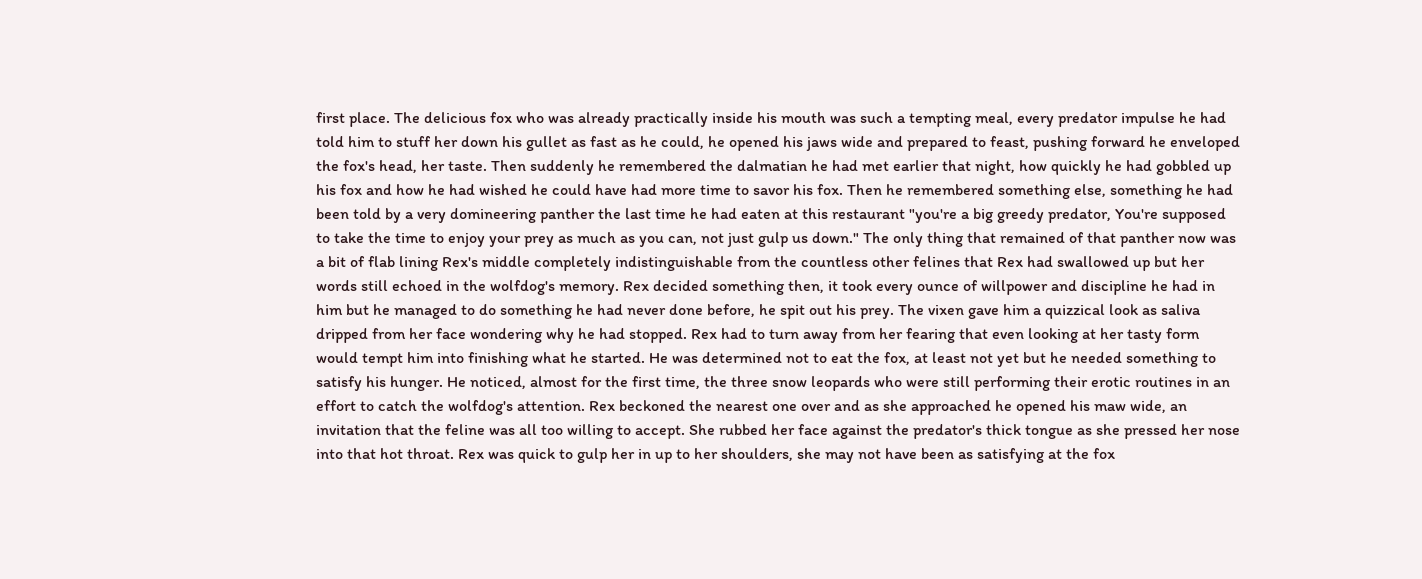first place. The delicious fox who was already practically inside his mouth was such a tempting meal, every predator impulse he had told him to stuff her down his gullet as fast as he could, he opened his jaws wide and prepared to feast, pushing forward he enveloped the fox's head, her taste. Then suddenly he remembered the dalmatian he had met earlier that night, how quickly he had gobbled up his fox and how he had wished he could have had more time to savor his fox. Then he remembered something else, something he had been told by a very domineering panther the last time he had eaten at this restaurant "you're a big greedy predator, You're supposed to take the time to enjoy your prey as much as you can, not just gulp us down." The only thing that remained of that panther now was a bit of flab lining Rex's middle completely indistinguishable from the countless other felines that Rex had swallowed up but her words still echoed in the wolfdog's memory. Rex decided something then, it took every ounce of willpower and discipline he had in him but he managed to do something he had never done before, he spit out his prey. The vixen gave him a quizzical look as saliva dripped from her face wondering why he had stopped. Rex had to turn away from her fearing that even looking at her tasty form would tempt him into finishing what he started. He was determined not to eat the fox, at least not yet but he needed something to satisfy his hunger. He noticed, almost for the first time, the three snow leopards who were still performing their erotic routines in an effort to catch the wolfdog's attention. Rex beckoned the nearest one over and as she approached he opened his maw wide, an invitation that the feline was all too willing to accept. She rubbed her face against the predator's thick tongue as she pressed her nose into that hot throat. Rex was quick to gulp her in up to her shoulders, she may not have been as satisfying at the fox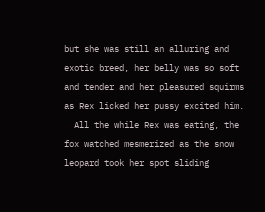but she was still an alluring and exotic breed, her belly was so soft and tender and her pleasured squirms as Rex licked her pussy excited him.
  All the while Rex was eating, the fox watched mesmerized as the snow leopard took her spot sliding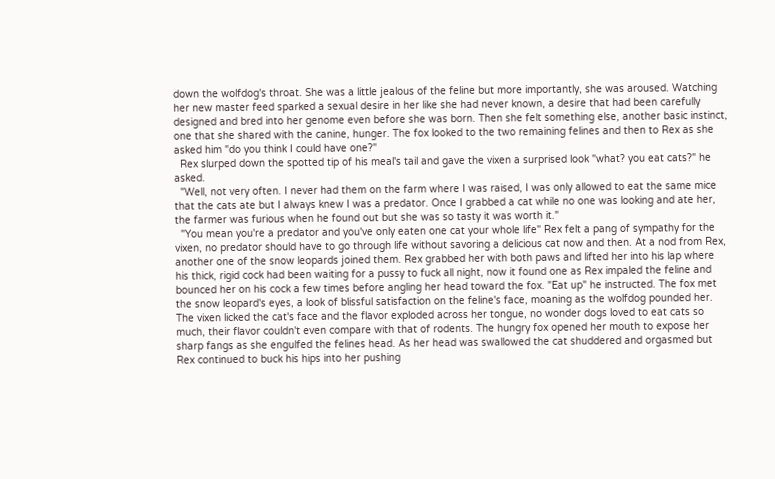down the wolfdog's throat. She was a little jealous of the feline but more importantly, she was aroused. Watching her new master feed sparked a sexual desire in her like she had never known, a desire that had been carefully designed and bred into her genome even before she was born. Then she felt something else, another basic instinct, one that she shared with the canine, hunger. The fox looked to the two remaining felines and then to Rex as she asked him "do you think I could have one?"
  Rex slurped down the spotted tip of his meal's tail and gave the vixen a surprised look "what? you eat cats?" he asked.
  "Well, not very often. I never had them on the farm where I was raised, I was only allowed to eat the same mice that the cats ate but I always knew I was a predator. Once I grabbed a cat while no one was looking and ate her, the farmer was furious when he found out but she was so tasty it was worth it."
  "You mean you're a predator and you've only eaten one cat your whole life" Rex felt a pang of sympathy for the vixen, no predator should have to go through life without savoring a delicious cat now and then. At a nod from Rex, another one of the snow leopards joined them. Rex grabbed her with both paws and lifted her into his lap where his thick, rigid cock had been waiting for a pussy to fuck all night, now it found one as Rex impaled the feline and bounced her on his cock a few times before angling her head toward the fox. "Eat up" he instructed. The fox met the snow leopard's eyes, a look of blissful satisfaction on the feline's face, moaning as the wolfdog pounded her. The vixen licked the cat's face and the flavor exploded across her tongue, no wonder dogs loved to eat cats so much, their flavor couldn't even compare with that of rodents. The hungry fox opened her mouth to expose her sharp fangs as she engulfed the felines head. As her head was swallowed the cat shuddered and orgasmed but Rex continued to buck his hips into her pushing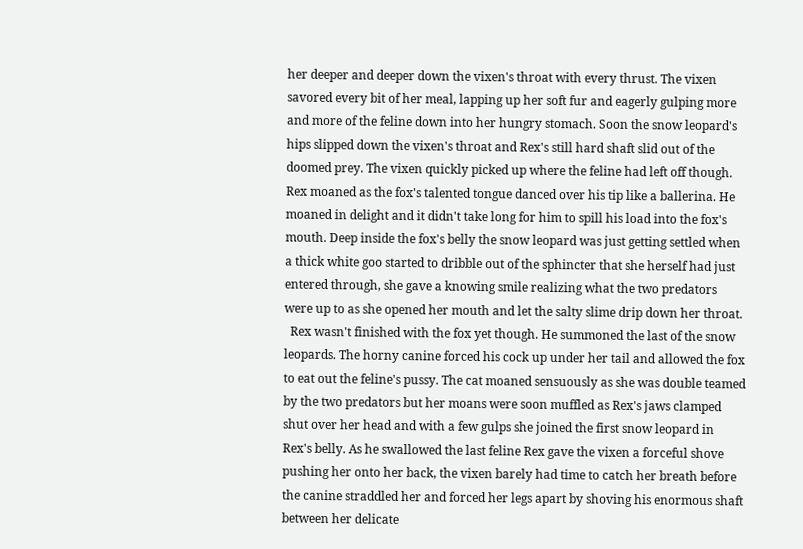her deeper and deeper down the vixen's throat with every thrust. The vixen savored every bit of her meal, lapping up her soft fur and eagerly gulping more and more of the feline down into her hungry stomach. Soon the snow leopard's hips slipped down the vixen's throat and Rex's still hard shaft slid out of the doomed prey. The vixen quickly picked up where the feline had left off though. Rex moaned as the fox's talented tongue danced over his tip like a ballerina. He moaned in delight and it didn't take long for him to spill his load into the fox's mouth. Deep inside the fox's belly the snow leopard was just getting settled when a thick white goo started to dribble out of the sphincter that she herself had just entered through, she gave a knowing smile realizing what the two predators were up to as she opened her mouth and let the salty slime drip down her throat.
  Rex wasn't finished with the fox yet though. He summoned the last of the snow leopards. The horny canine forced his cock up under her tail and allowed the fox to eat out the feline's pussy. The cat moaned sensuously as she was double teamed by the two predators but her moans were soon muffled as Rex's jaws clamped shut over her head and with a few gulps she joined the first snow leopard in Rex's belly. As he swallowed the last feline Rex gave the vixen a forceful shove pushing her onto her back, the vixen barely had time to catch her breath before the canine straddled her and forced her legs apart by shoving his enormous shaft between her delicate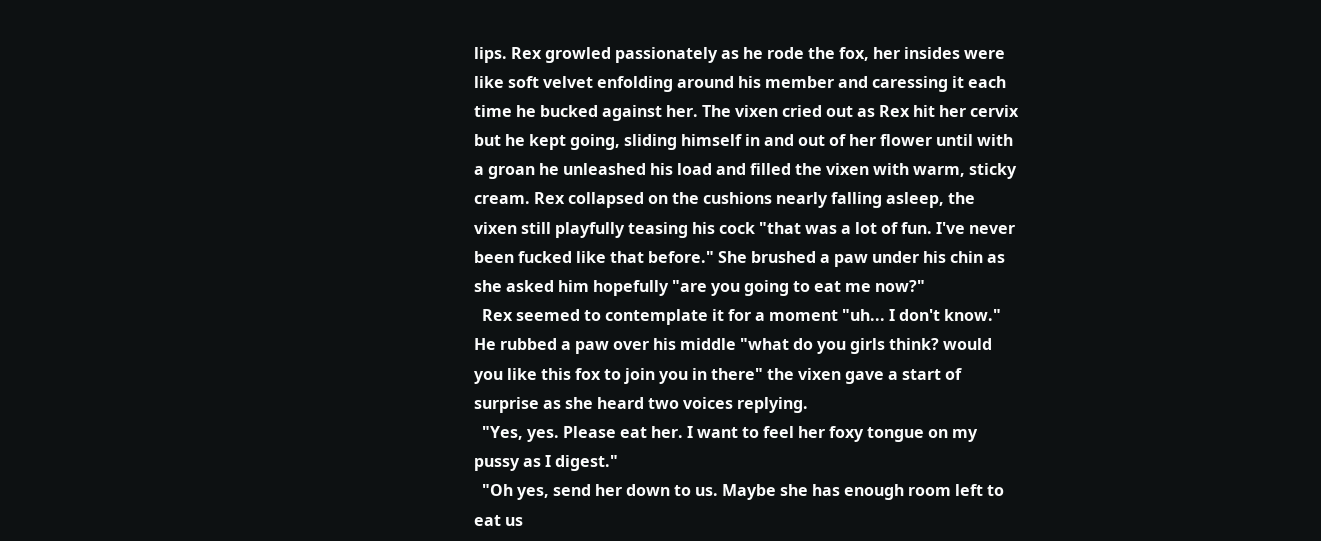lips. Rex growled passionately as he rode the fox, her insides were like soft velvet enfolding around his member and caressing it each time he bucked against her. The vixen cried out as Rex hit her cervix but he kept going, sliding himself in and out of her flower until with a groan he unleashed his load and filled the vixen with warm, sticky cream. Rex collapsed on the cushions nearly falling asleep, the vixen still playfully teasing his cock "that was a lot of fun. I've never been fucked like that before." She brushed a paw under his chin as she asked him hopefully "are you going to eat me now?"
  Rex seemed to contemplate it for a moment "uh... I don't know." He rubbed a paw over his middle "what do you girls think? would you like this fox to join you in there" the vixen gave a start of surprise as she heard two voices replying.
  "Yes, yes. Please eat her. I want to feel her foxy tongue on my pussy as I digest."
  "Oh yes, send her down to us. Maybe she has enough room left to eat us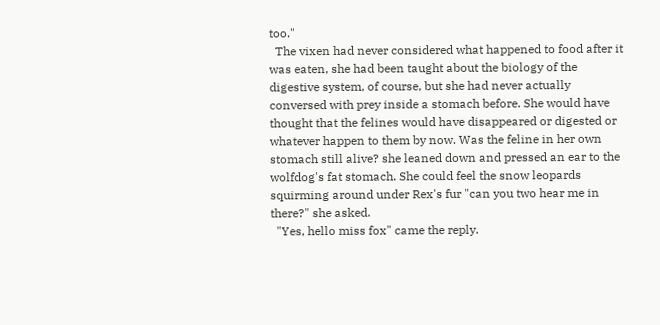too."
  The vixen had never considered what happened to food after it was eaten, she had been taught about the biology of the digestive system, of course, but she had never actually conversed with prey inside a stomach before. She would have thought that the felines would have disappeared or digested or whatever happen to them by now. Was the feline in her own stomach still alive? she leaned down and pressed an ear to the wolfdog's fat stomach. She could feel the snow leopards squirming around under Rex's fur "can you two hear me in there?" she asked.
  "Yes, hello miss fox" came the reply.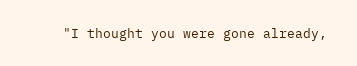"I thought you were gone already,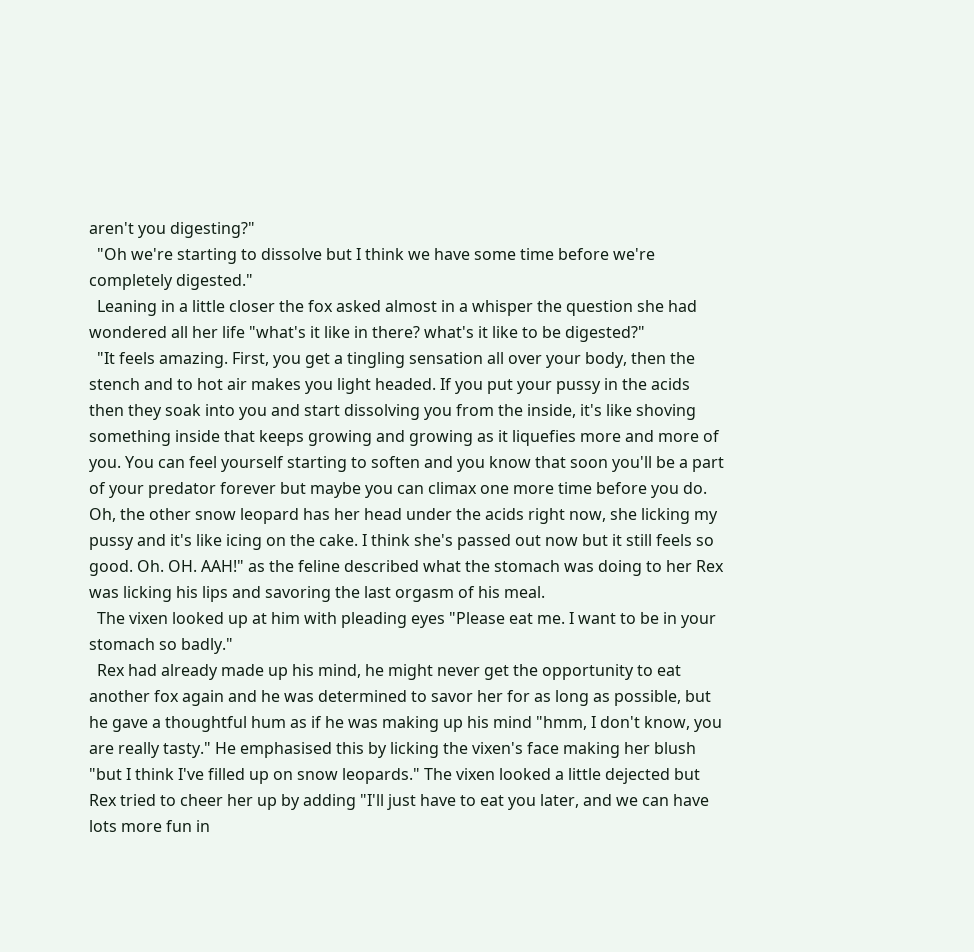aren't you digesting?"
  "Oh we're starting to dissolve but I think we have some time before we're completely digested."
  Leaning in a little closer the fox asked almost in a whisper the question she had wondered all her life "what's it like in there? what's it like to be digested?"
  "It feels amazing. First, you get a tingling sensation all over your body, then the stench and to hot air makes you light headed. If you put your pussy in the acids then they soak into you and start dissolving you from the inside, it's like shoving something inside that keeps growing and growing as it liquefies more and more of you. You can feel yourself starting to soften and you know that soon you'll be a part of your predator forever but maybe you can climax one more time before you do. Oh, the other snow leopard has her head under the acids right now, she licking my pussy and it's like icing on the cake. I think she's passed out now but it still feels so good. Oh. OH. AAH!" as the feline described what the stomach was doing to her Rex was licking his lips and savoring the last orgasm of his meal.
  The vixen looked up at him with pleading eyes "Please eat me. I want to be in your stomach so badly."
  Rex had already made up his mind, he might never get the opportunity to eat another fox again and he was determined to savor her for as long as possible, but he gave a thoughtful hum as if he was making up his mind "hmm, I don't know, you are really tasty." He emphasised this by licking the vixen's face making her blush "but I think I've filled up on snow leopards." The vixen looked a little dejected but Rex tried to cheer her up by adding "I'll just have to eat you later, and we can have lots more fun in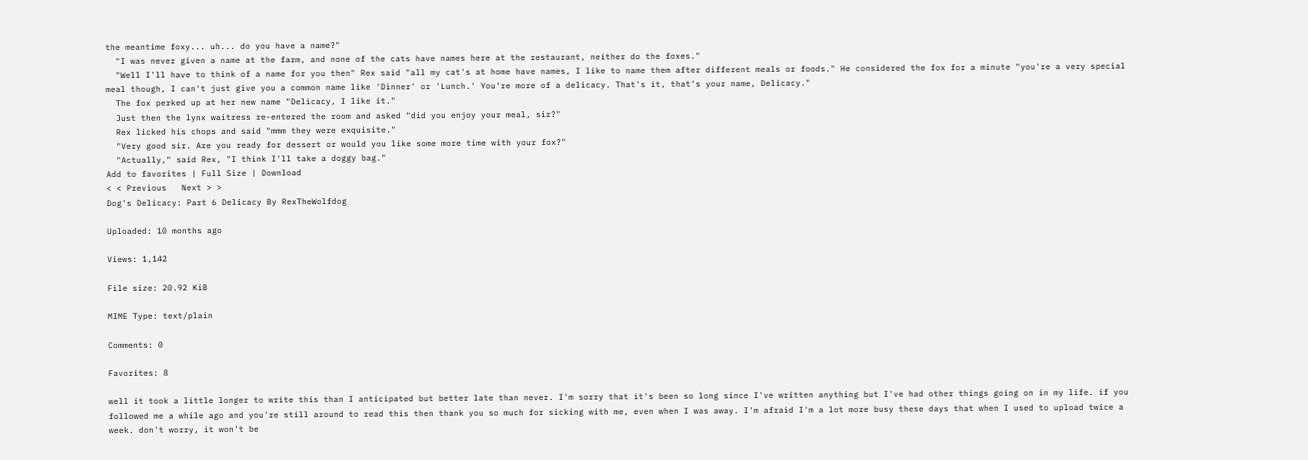the meantime foxy... uh... do you have a name?"
  "I was never given a name at the farm, and none of the cats have names here at the restaurant, neither do the foxes."
  "Well I'll have to think of a name for you then" Rex said "all my cat's at home have names, I like to name them after different meals or foods." He considered the fox for a minute "you're a very special meal though, I can't just give you a common name like 'Dinner' or 'Lunch.' You're more of a delicacy. That's it, that's your name, Delicacy."
  The fox perked up at her new name "Delicacy, I like it."
  Just then the lynx waitress re-entered the room and asked "did you enjoy your meal, sir?"
  Rex licked his chops and said "mmm they were exquisite."
  "Very good sir. Are you ready for dessert or would you like some more time with your fox?"
  "Actually," said Rex, "I think I'll take a doggy bag."
Add to favorites | Full Size | Download
< < Previous   Next > >
Dog's Delicacy: Part 6 Delicacy By RexTheWolfdog

Uploaded: 10 months ago

Views: 1,142

File size: 20.92 KiB

MIME Type: text/plain

Comments: 0

Favorites: 8

well it took a little longer to write this than I anticipated but better late than never. I'm sorry that it's been so long since I've written anything but I've had other things going on in my life. if you followed me a while ago and you're still around to read this then thank you so much for sicking with me, even when I was away. I'm afraid I'm a lot more busy these days that when I used to upload twice a week. don't worry, it won't be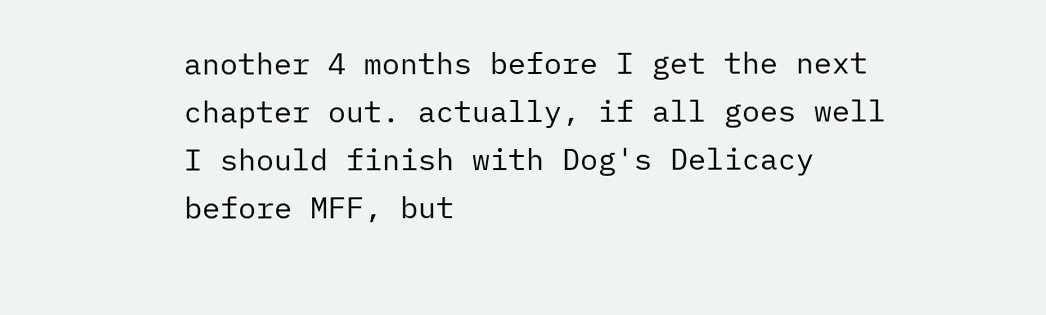another 4 months before I get the next chapter out. actually, if all goes well I should finish with Dog's Delicacy before MFF, but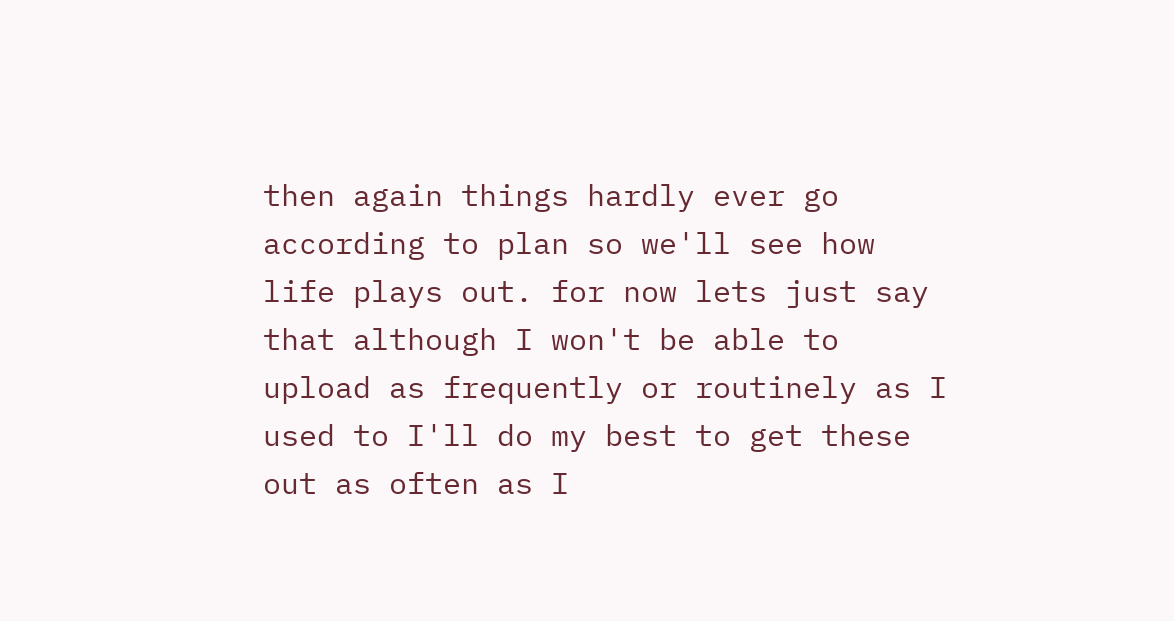then again things hardly ever go according to plan so we'll see how life plays out. for now lets just say that although I won't be able to upload as frequently or routinely as I used to I'll do my best to get these out as often as I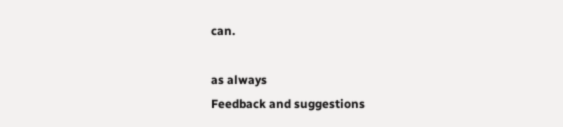can.

as always
Feedback and suggestions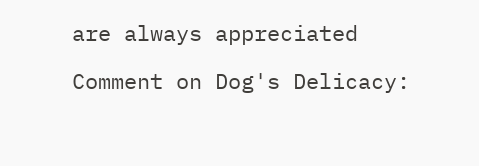are always appreciated

Comment on Dog's Delicacy: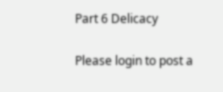Part 6 Delicacy

Please login to post a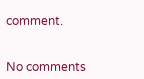comment.


No comments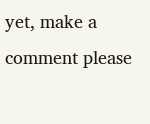yet, make a comment please